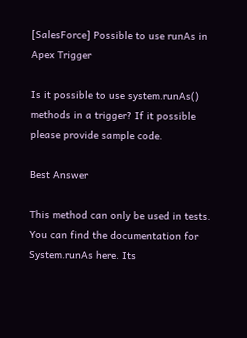[SalesForce] Possible to use runAs in Apex Trigger

Is it possible to use system.runAs() methods in a trigger? If it possible please provide sample code.

Best Answer

This method can only be used in tests. You can find the documentation for System.runAs here. Its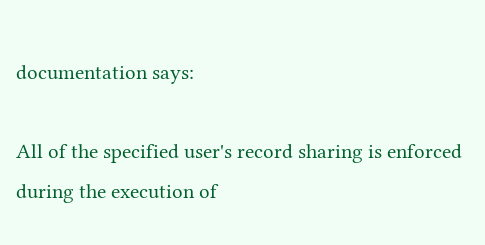documentation says:

All of the specified user's record sharing is enforced during the execution of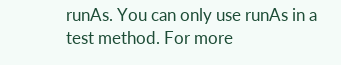runAs. You can only use runAs in a test method. For more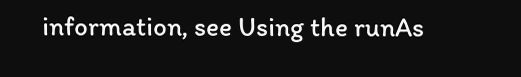information, see Using the runAs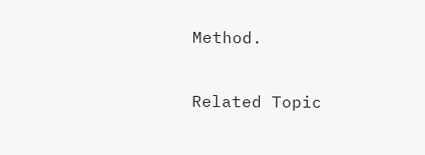Method.

Related Topic